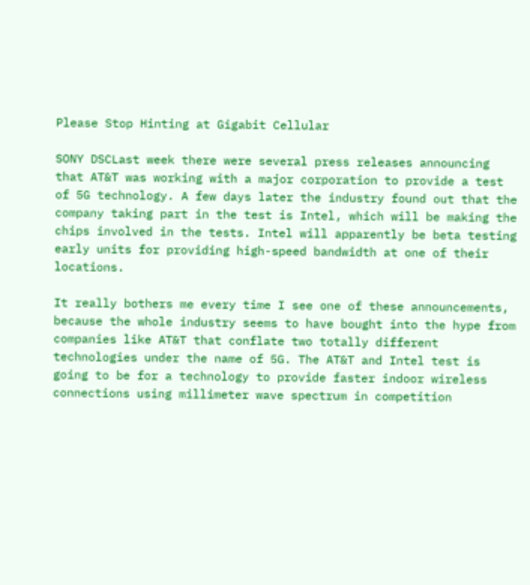Please Stop Hinting at Gigabit Cellular

SONY DSCLast week there were several press releases announcing that AT&T was working with a major corporation to provide a test of 5G technology. A few days later the industry found out that the company taking part in the test is Intel, which will be making the chips involved in the tests. Intel will apparently be beta testing early units for providing high-speed bandwidth at one of their locations.

It really bothers me every time I see one of these announcements, because the whole industry seems to have bought into the hype from companies like AT&T that conflate two totally different technologies under the name of 5G. The AT&T and Intel test is going to be for a technology to provide faster indoor wireless connections using millimeter wave spectrum in competition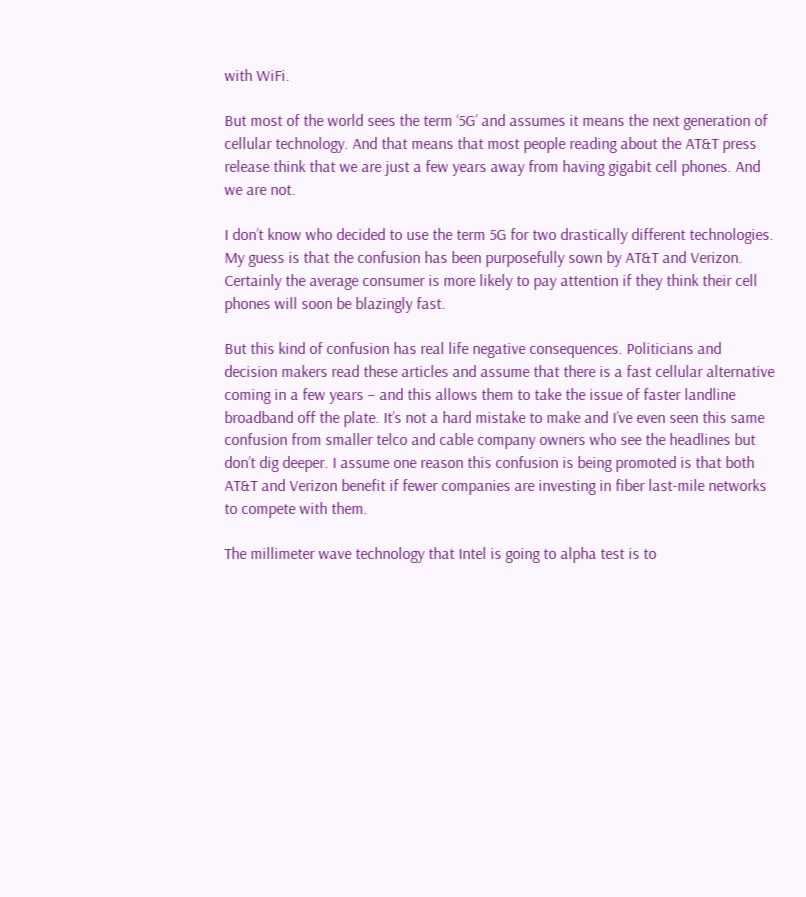with WiFi.

But most of the world sees the term ‘5G’ and assumes it means the next generation of cellular technology. And that means that most people reading about the AT&T press release think that we are just a few years away from having gigabit cell phones. And we are not.

I don’t know who decided to use the term 5G for two drastically different technologies. My guess is that the confusion has been purposefully sown by AT&T and Verizon. Certainly the average consumer is more likely to pay attention if they think their cell phones will soon be blazingly fast.

But this kind of confusion has real life negative consequences. Politicians and decision makers read these articles and assume that there is a fast cellular alternative coming in a few years – and this allows them to take the issue of faster landline broadband off the plate. It’s not a hard mistake to make and I’ve even seen this same confusion from smaller telco and cable company owners who see the headlines but don’t dig deeper. I assume one reason this confusion is being promoted is that both AT&T and Verizon benefit if fewer companies are investing in fiber last-mile networks to compete with them.

The millimeter wave technology that Intel is going to alpha test is to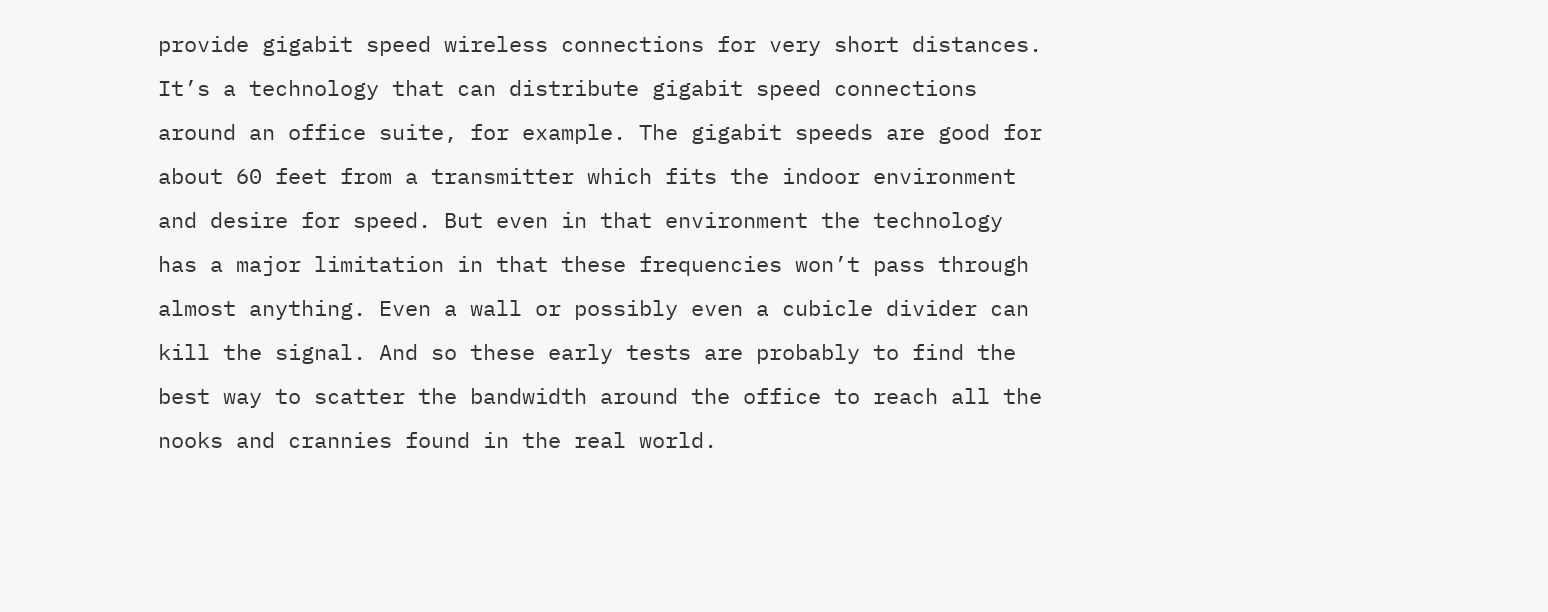provide gigabit speed wireless connections for very short distances. It’s a technology that can distribute gigabit speed connections around an office suite, for example. The gigabit speeds are good for about 60 feet from a transmitter which fits the indoor environment and desire for speed. But even in that environment the technology has a major limitation in that these frequencies won’t pass through almost anything. Even a wall or possibly even a cubicle divider can kill the signal. And so these early tests are probably to find the best way to scatter the bandwidth around the office to reach all the nooks and crannies found in the real world.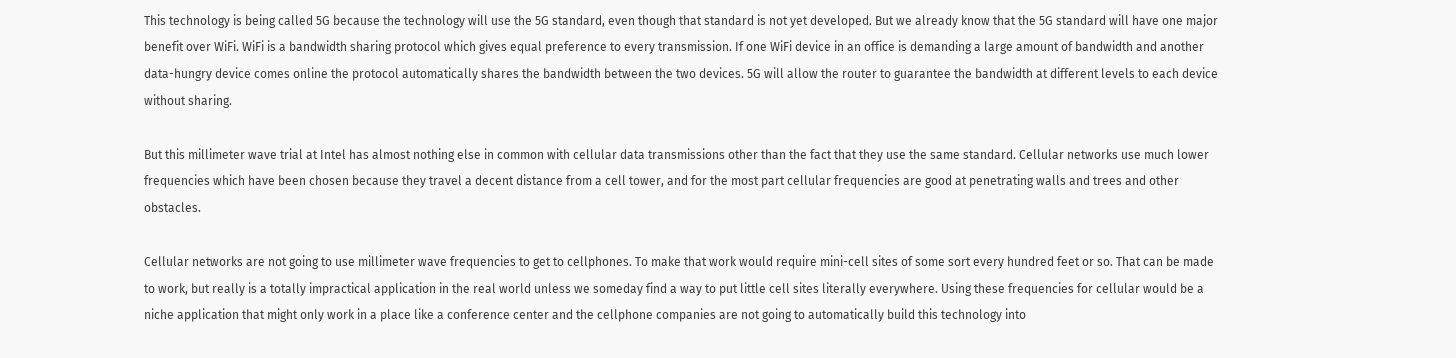This technology is being called 5G because the technology will use the 5G standard, even though that standard is not yet developed. But we already know that the 5G standard will have one major benefit over WiFi. WiFi is a bandwidth sharing protocol which gives equal preference to every transmission. If one WiFi device in an office is demanding a large amount of bandwidth and another data-hungry device comes online the protocol automatically shares the bandwidth between the two devices. 5G will allow the router to guarantee the bandwidth at different levels to each device without sharing.

But this millimeter wave trial at Intel has almost nothing else in common with cellular data transmissions other than the fact that they use the same standard. Cellular networks use much lower frequencies which have been chosen because they travel a decent distance from a cell tower, and for the most part cellular frequencies are good at penetrating walls and trees and other obstacles.

Cellular networks are not going to use millimeter wave frequencies to get to cellphones. To make that work would require mini-cell sites of some sort every hundred feet or so. That can be made to work, but really is a totally impractical application in the real world unless we someday find a way to put little cell sites literally everywhere. Using these frequencies for cellular would be a niche application that might only work in a place like a conference center and the cellphone companies are not going to automatically build this technology into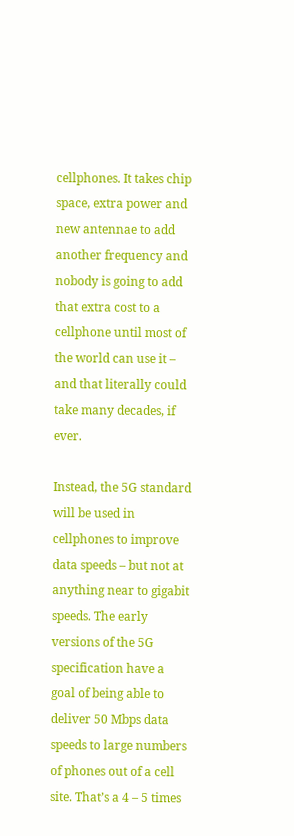cellphones. It takes chip space, extra power and new antennae to add another frequency and nobody is going to add that extra cost to a cellphone until most of the world can use it – and that literally could take many decades, if ever.

Instead, the 5G standard will be used in cellphones to improve data speeds – but not at anything near to gigabit speeds. The early versions of the 5G specification have a goal of being able to deliver 50 Mbps data speeds to large numbers of phones out of a cell site. That’s a 4 – 5 times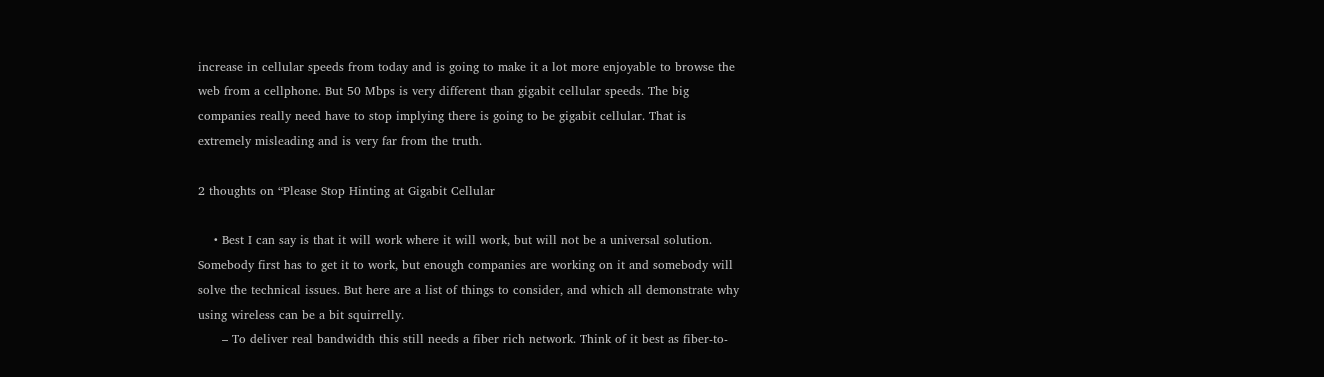increase in cellular speeds from today and is going to make it a lot more enjoyable to browse the web from a cellphone. But 50 Mbps is very different than gigabit cellular speeds. The big companies really need have to stop implying there is going to be gigabit cellular. That is extremely misleading and is very far from the truth.

2 thoughts on “Please Stop Hinting at Gigabit Cellular

    • Best I can say is that it will work where it will work, but will not be a universal solution. Somebody first has to get it to work, but enough companies are working on it and somebody will solve the technical issues. But here are a list of things to consider, and which all demonstrate why using wireless can be a bit squirrelly.
      – To deliver real bandwidth this still needs a fiber rich network. Think of it best as fiber-to-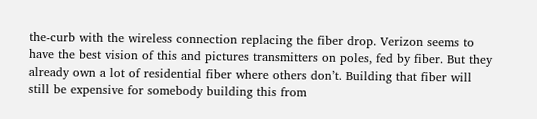the-curb with the wireless connection replacing the fiber drop. Verizon seems to have the best vision of this and pictures transmitters on poles, fed by fiber. But they already own a lot of residential fiber where others don’t. Building that fiber will still be expensive for somebody building this from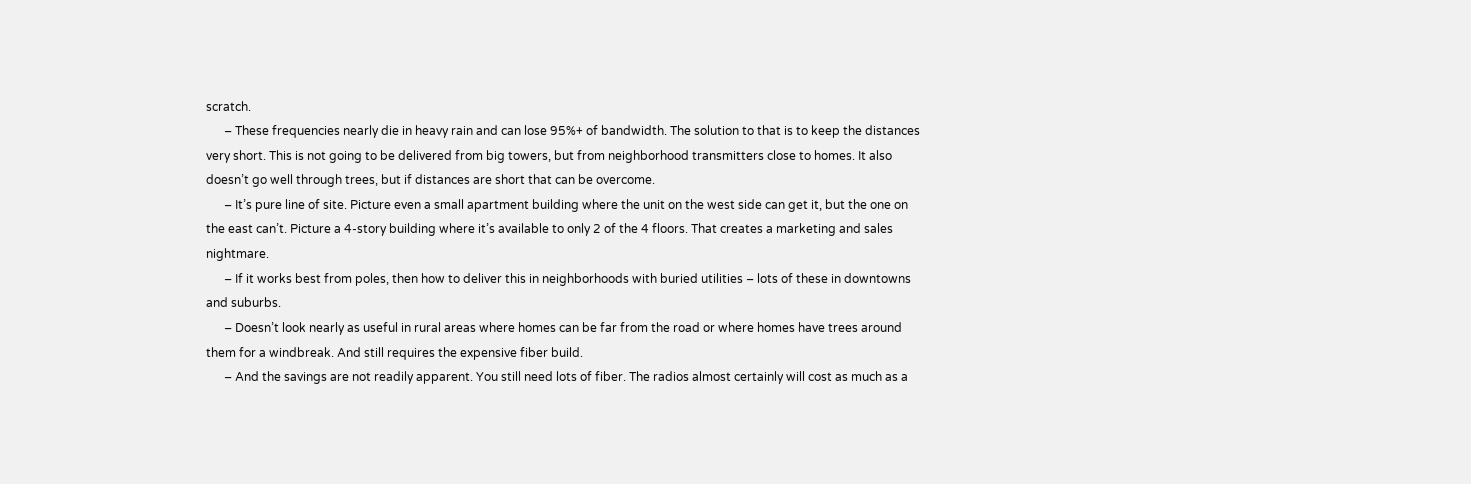scratch.
      – These frequencies nearly die in heavy rain and can lose 95%+ of bandwidth. The solution to that is to keep the distances very short. This is not going to be delivered from big towers, but from neighborhood transmitters close to homes. It also doesn’t go well through trees, but if distances are short that can be overcome.
      – It’s pure line of site. Picture even a small apartment building where the unit on the west side can get it, but the one on the east can’t. Picture a 4-story building where it’s available to only 2 of the 4 floors. That creates a marketing and sales nightmare.
      – If it works best from poles, then how to deliver this in neighborhoods with buried utilities – lots of these in downtowns and suburbs.
      – Doesn’t look nearly as useful in rural areas where homes can be far from the road or where homes have trees around them for a windbreak. And still requires the expensive fiber build.
      – And the savings are not readily apparent. You still need lots of fiber. The radios almost certainly will cost as much as a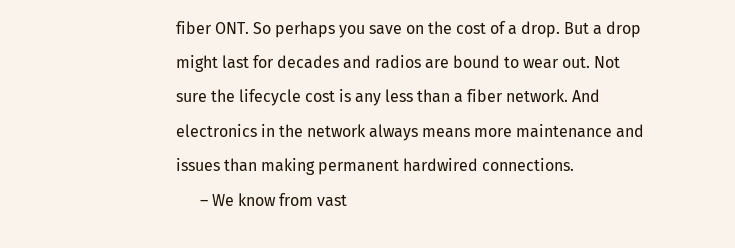fiber ONT. So perhaps you save on the cost of a drop. But a drop might last for decades and radios are bound to wear out. Not sure the lifecycle cost is any less than a fiber network. And electronics in the network always means more maintenance and issues than making permanent hardwired connections.
      – We know from vast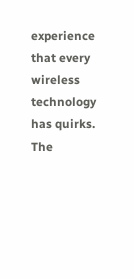experience that every wireless technology has quirks. The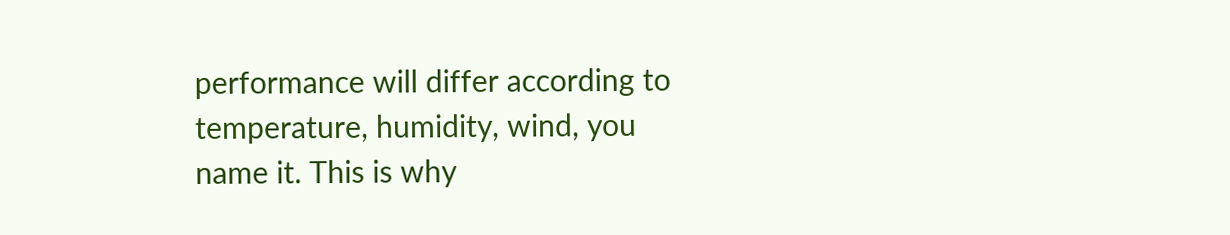performance will differ according to temperature, humidity, wind, you name it. This is why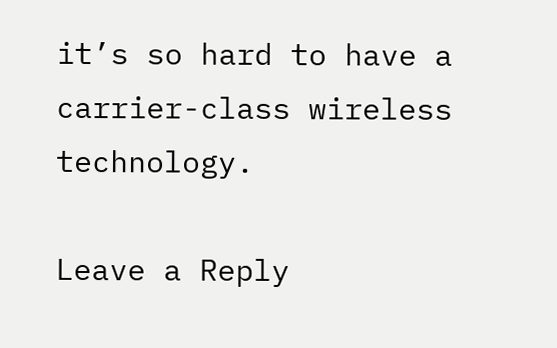it’s so hard to have a carrier-class wireless technology.

Leave a Reply